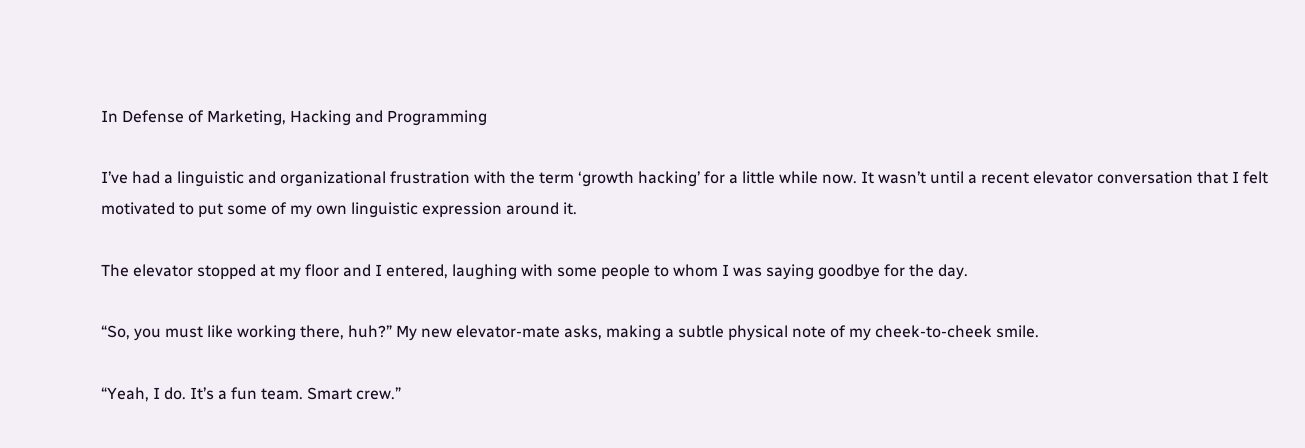In Defense of Marketing, Hacking and Programming

I’ve had a linguistic and organizational frustration with the term ‘growth hacking’ for a little while now. It wasn’t until a recent elevator conversation that I felt motivated to put some of my own linguistic expression around it.

The elevator stopped at my floor and I entered, laughing with some people to whom I was saying goodbye for the day.

“So, you must like working there, huh?” My new elevator-mate asks, making a subtle physical note of my cheek-to-cheek smile.

“Yeah, I do. It’s a fun team. Smart crew.”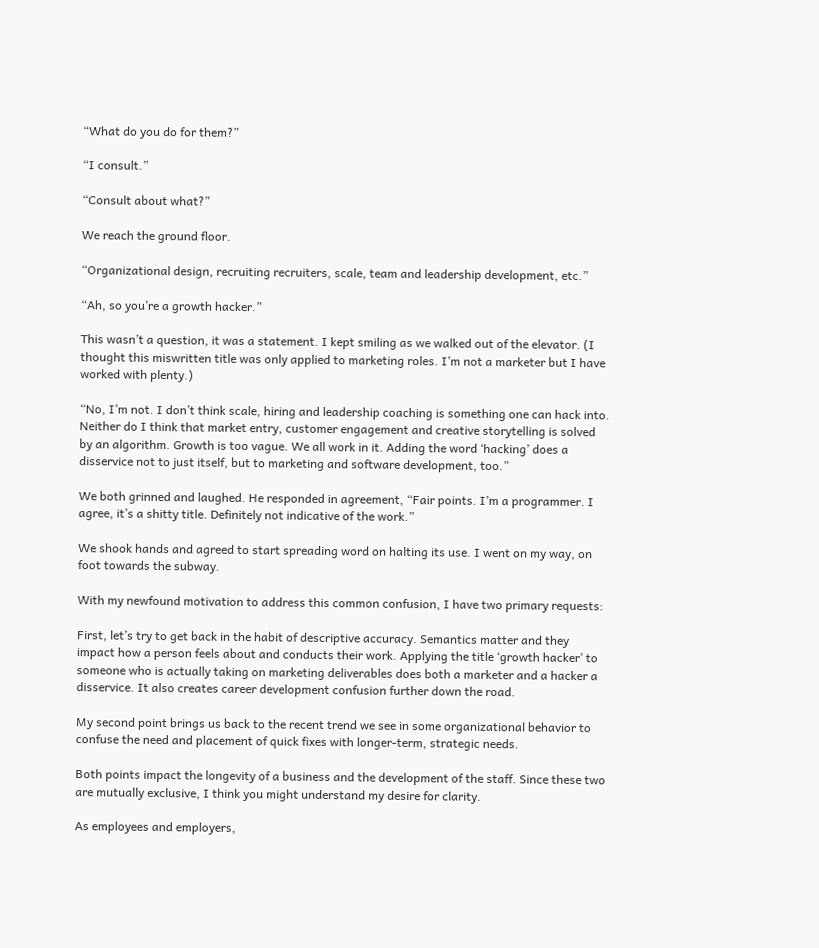“What do you do for them?”

“I consult.”

“Consult about what?”

We reach the ground floor.

“Organizational design, recruiting recruiters, scale, team and leadership development, etc.”

“Ah, so you’re a growth hacker.”

This wasn’t a question, it was a statement. I kept smiling as we walked out of the elevator. (I thought this miswritten title was only applied to marketing roles. I’m not a marketer but I have worked with plenty.)

“No, I’m not. I don’t think scale, hiring and leadership coaching is something one can hack into. Neither do I think that market entry, customer engagement and creative storytelling is solved by an algorithm. Growth is too vague. We all work in it. Adding the word ‘hacking’ does a disservice not to just itself, but to marketing and software development, too.”

We both grinned and laughed. He responded in agreement, “Fair points. I’m a programmer. I agree, it’s a shitty title. Definitely not indicative of the work.”

We shook hands and agreed to start spreading word on halting its use. I went on my way, on foot towards the subway.

With my newfound motivation to address this common confusion, I have two primary requests:

First, let’s try to get back in the habit of descriptive accuracy. Semantics matter and they impact how a person feels about and conducts their work. Applying the title ‘growth hacker’ to someone who is actually taking on marketing deliverables does both a marketer and a hacker a disservice. It also creates career development confusion further down the road.

My second point brings us back to the recent trend we see in some organizational behavior to confuse the need and placement of quick fixes with longer-term, strategic needs.

Both points impact the longevity of a business and the development of the staff. Since these two are mutually exclusive, I think you might understand my desire for clarity.

As employees and employers,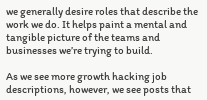we generally desire roles that describe the work we do. It helps paint a mental and tangible picture of the teams and businesses we’re trying to build.

As we see more growth hacking job descriptions, however, we see posts that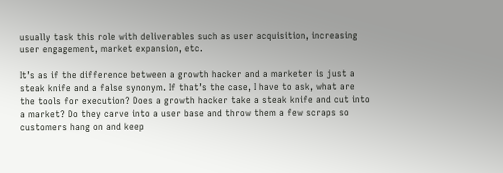usually task this role with deliverables such as user acquisition, increasing user engagement, market expansion, etc.

It’s as if the difference between a growth hacker and a marketer is just a steak knife and a false synonym. If that’s the case, I have to ask, what are the tools for execution? Does a growth hacker take a steak knife and cut into a market? Do they carve into a user base and throw them a few scraps so customers hang on and keep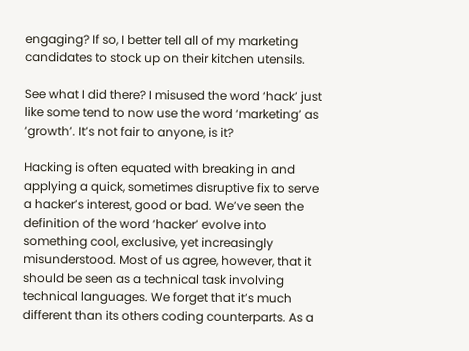engaging? If so, I better tell all of my marketing candidates to stock up on their kitchen utensils.

See what I did there? I misused the word ‘hack’ just like some tend to now use the word ‘marketing’ as ‘growth’. It’s not fair to anyone, is it?

Hacking is often equated with breaking in and applying a quick, sometimes disruptive fix to serve a hacker’s interest, good or bad. We’ve seen the definition of the word ‘hacker’ evolve into something cool, exclusive, yet increasingly misunderstood. Most of us agree, however, that it should be seen as a technical task involving technical languages. We forget that it’s much different than its others coding counterparts. As a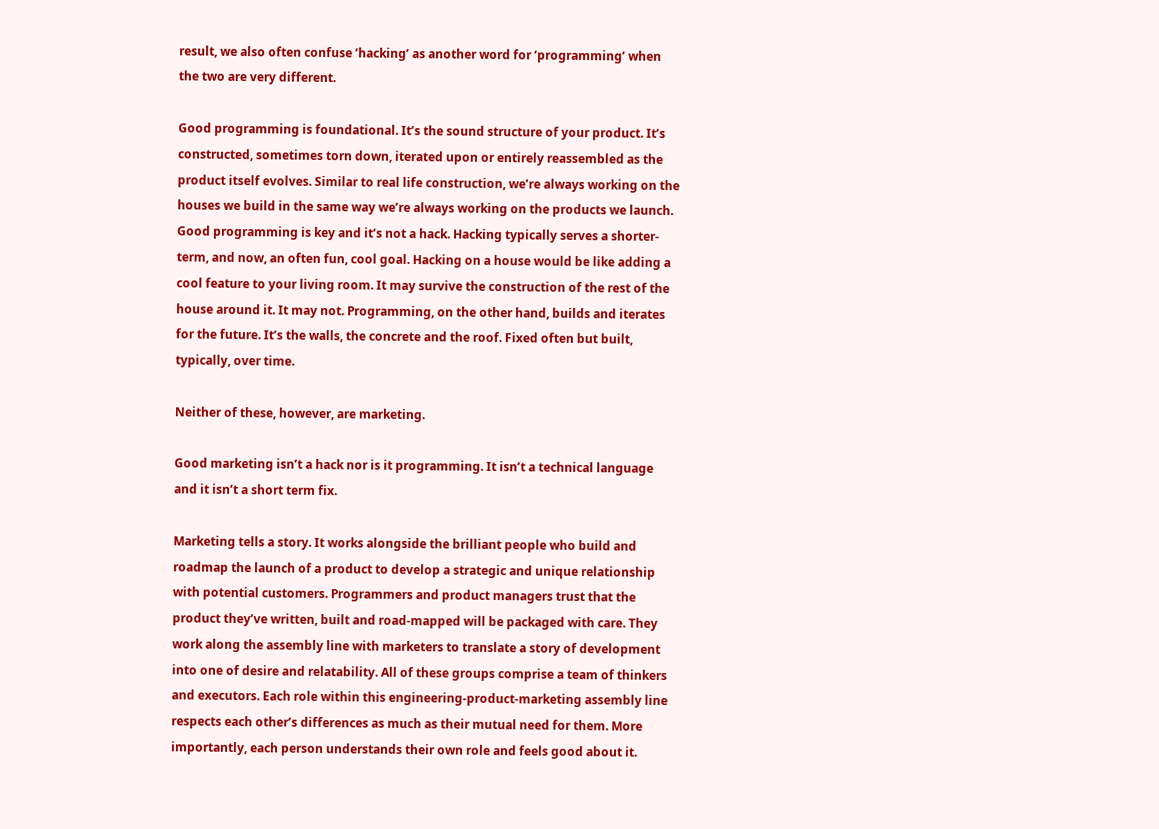result, we also often confuse ‘hacking’ as another word for ‘programming’ when the two are very different.

Good programming is foundational. It’s the sound structure of your product. It’s constructed, sometimes torn down, iterated upon or entirely reassembled as the product itself evolves. Similar to real life construction, we’re always working on the houses we build in the same way we’re always working on the products we launch. Good programming is key and it’s not a hack. Hacking typically serves a shorter-term, and now, an often fun, cool goal. Hacking on a house would be like adding a cool feature to your living room. It may survive the construction of the rest of the house around it. It may not. Programming, on the other hand, builds and iterates for the future. It’s the walls, the concrete and the roof. Fixed often but built, typically, over time.

Neither of these, however, are marketing.

Good marketing isn’t a hack nor is it programming. It isn’t a technical language and it isn’t a short term fix.

Marketing tells a story. It works alongside the brilliant people who build and roadmap the launch of a product to develop a strategic and unique relationship with potential customers. Programmers and product managers trust that the product they’ve written, built and road-mapped will be packaged with care. They work along the assembly line with marketers to translate a story of development into one of desire and relatability. All of these groups comprise a team of thinkers and executors. Each role within this engineering-product-marketing assembly line respects each other’s differences as much as their mutual need for them. More importantly, each person understands their own role and feels good about it.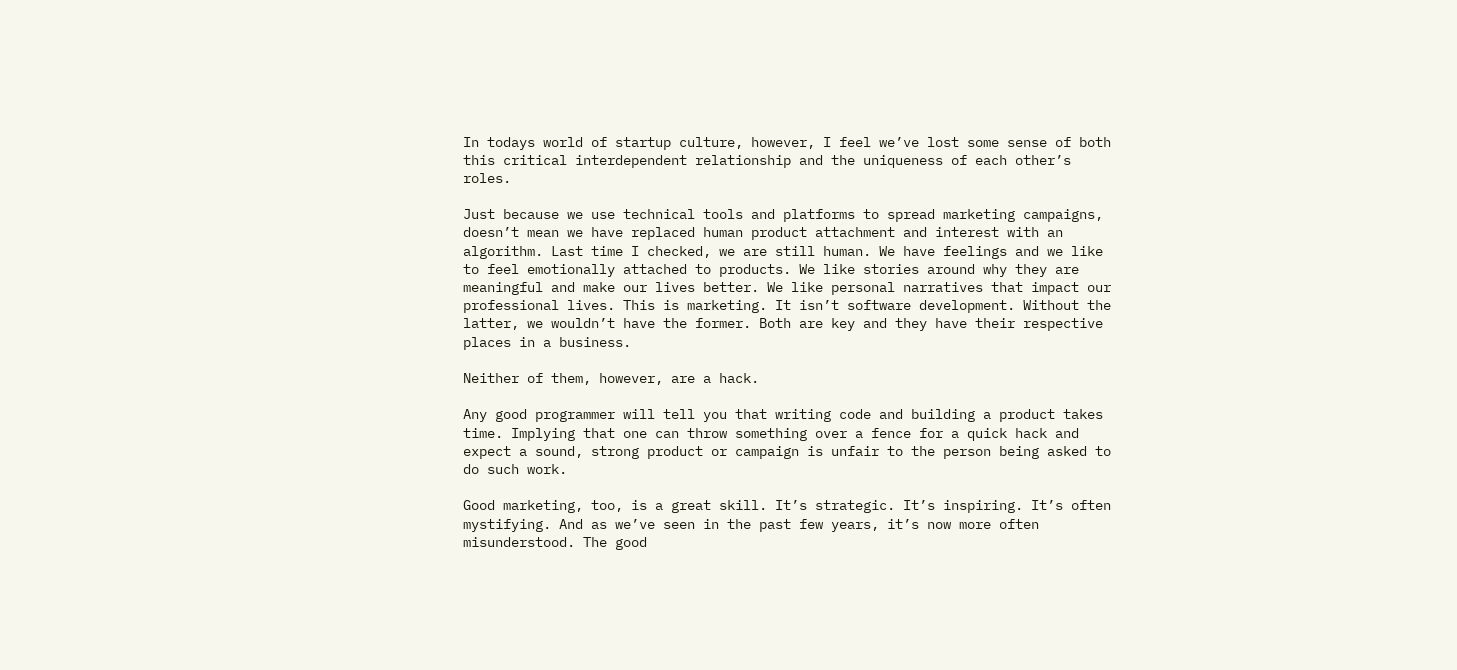In todays world of startup culture, however, I feel we’ve lost some sense of both this critical interdependent relationship and the uniqueness of each other’s roles.

Just because we use technical tools and platforms to spread marketing campaigns, doesn’t mean we have replaced human product attachment and interest with an algorithm. Last time I checked, we are still human. We have feelings and we like to feel emotionally attached to products. We like stories around why they are meaningful and make our lives better. We like personal narratives that impact our professional lives. This is marketing. It isn’t software development. Without the latter, we wouldn’t have the former. Both are key and they have their respective places in a business.

Neither of them, however, are a hack.

Any good programmer will tell you that writing code and building a product takes time. Implying that one can throw something over a fence for a quick hack and expect a sound, strong product or campaign is unfair to the person being asked to do such work.

Good marketing, too, is a great skill. It’s strategic. It’s inspiring. It’s often mystifying. And as we’ve seen in the past few years, it’s now more often misunderstood. The good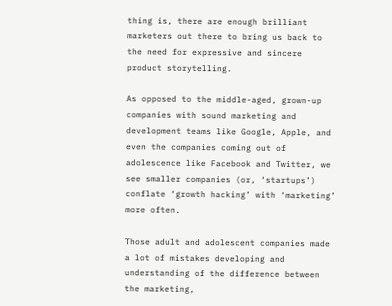thing is, there are enough brilliant marketers out there to bring us back to the need for expressive and sincere product storytelling.

As opposed to the middle-aged, grown-up companies with sound marketing and development teams like Google, Apple, and even the companies coming out of adolescence like Facebook and Twitter, we see smaller companies (or, ‘startups’) conflate ‘growth hacking’ with ‘marketing’ more often.

Those adult and adolescent companies made a lot of mistakes developing and understanding of the difference between the marketing,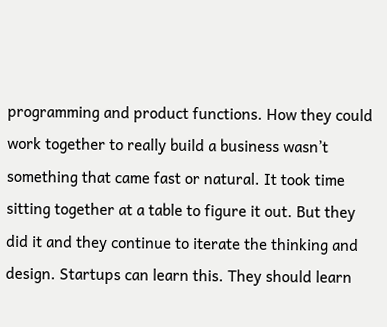programming and product functions. How they could work together to really build a business wasn’t something that came fast or natural. It took time sitting together at a table to figure it out. But they did it and they continue to iterate the thinking and design. Startups can learn this. They should learn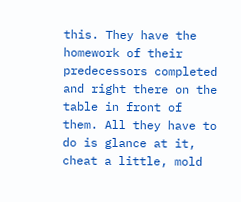this. They have the homework of their predecessors completed and right there on the table in front of them. All they have to do is glance at it, cheat a little, mold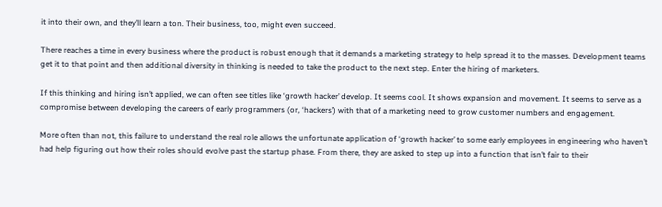it into their own, and they’ll learn a ton. Their business, too, might even succeed.

There reaches a time in every business where the product is robust enough that it demands a marketing strategy to help spread it to the masses. Development teams get it to that point and then additional diversity in thinking is needed to take the product to the next step. Enter the hiring of marketers.

If this thinking and hiring isn’t applied, we can often see titles like ‘growth hacker’ develop. It seems cool. It shows expansion and movement. It seems to serve as a compromise between developing the careers of early programmers (or, ‘hackers’) with that of a marketing need to grow customer numbers and engagement.

More often than not, this failure to understand the real role allows the unfortunate application of ‘growth hacker’ to some early employees in engineering who haven’t had help figuring out how their roles should evolve past the startup phase. From there, they are asked to step up into a function that isn’t fair to their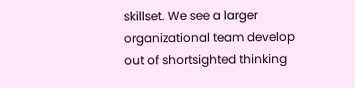skillset. We see a larger organizational team develop out of shortsighted thinking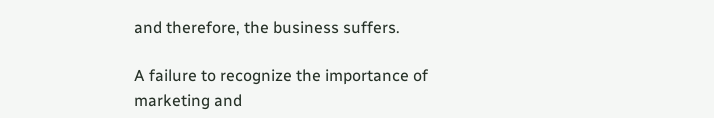and therefore, the business suffers.

A failure to recognize the importance of marketing and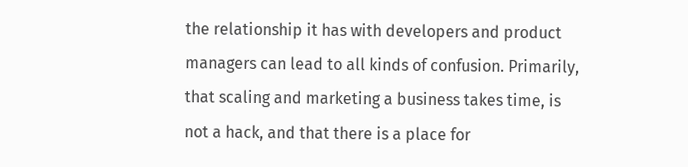the relationship it has with developers and product managers can lead to all kinds of confusion. Primarily, that scaling and marketing a business takes time, is not a hack, and that there is a place for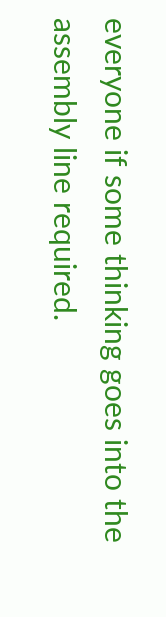everyone if some thinking goes into the assembly line required.